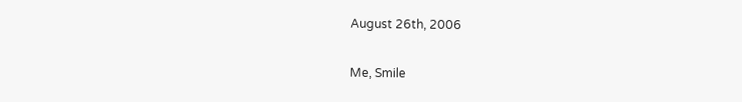August 26th, 2006

Me, Smile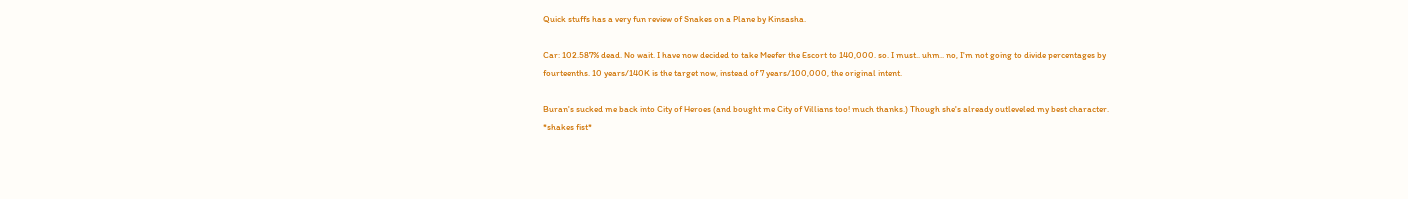Quick stuffs has a very fun review of Snakes on a Plane by Kinsasha.

Car: 102.587% dead. No wait. I have now decided to take Meefer the Escort to 140,000. so. I must.. uhm.. no, I'm not going to divide percentages by fourteenths. 10 years/140K is the target now, instead of 7 years/100,000, the original intent.

Buran's sucked me back into City of Heroes (and bought me City of Villians too! much thanks.) Though she's already outleveled my best character. *shakes fist*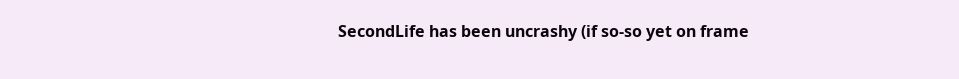SecondLife has been uncrashy (if so-so yet on frame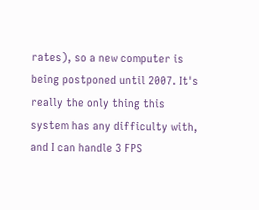rates), so a new computer is being postponed until 2007. It's really the only thing this system has any difficulty with, and I can handle 3 FPS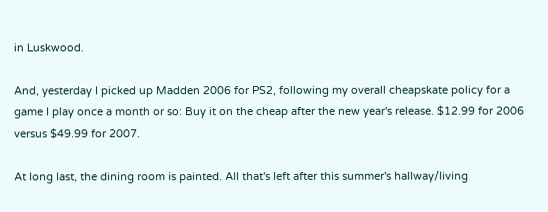in Luskwood.

And, yesterday I picked up Madden 2006 for PS2, following my overall cheapskate policy for a game I play once a month or so: Buy it on the cheap after the new year's release. $12.99 for 2006 versus $49.99 for 2007.

At long last, the dining room is painted. All that's left after this summer's hallway/living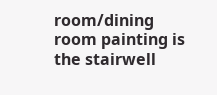room/dining room painting is the stairwell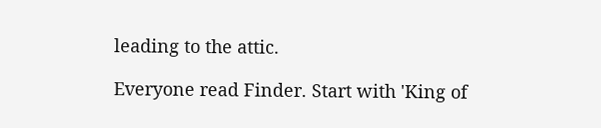leading to the attic.

Everyone read Finder. Start with 'King of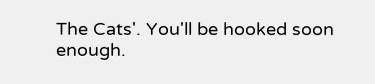The Cats'. You'll be hooked soon enough.